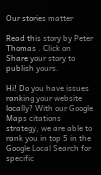Our stories matter

Read this story by Peter Thomas . Click on Share your story to publish yours.

Hi! Do you have issues ranking your website locally? With our Google Maps citations strategy, we are able to rank you in top 5 in the Google Local Search for specific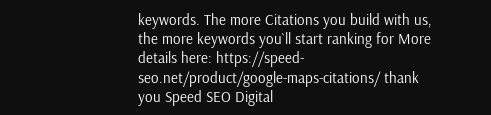keywords. The more Citations you build with us, the more keywords you`ll start ranking for More details here: https://speed-seo.net/product/google-maps-citations/ thank you Speed SEO Digital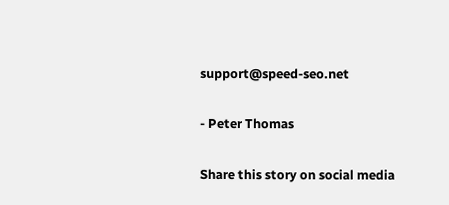support@speed-seo.net

- Peter Thomas

Share this story on social media